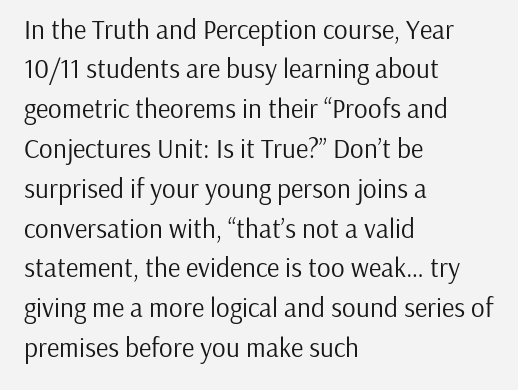In the Truth and Perception course, Year 10/11 students are busy learning about geometric theorems in their “Proofs and Conjectures Unit: Is it True?” Don’t be surprised if your young person joins a conversation with, “that’s not a valid statement, the evidence is too weak… try giving me a more logical and sound series of premises before you make such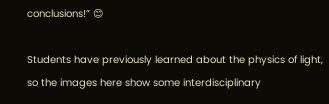conclusions!” 😊

Students have previously learned about the physics of light, so the images here show some interdisciplinary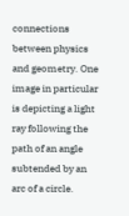connections between physics and geometry. One image in particular is depicting a light ray following the path of an angle subtended by an arc of a circle.